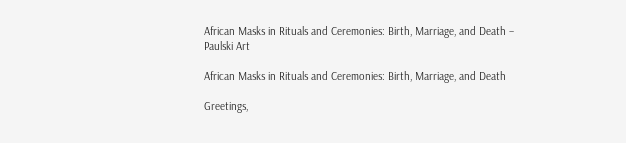African Masks in Rituals and Ceremonies: Birth, Marriage, and Death – Paulski Art

African Masks in Rituals and Ceremonies: Birth, Marriage, and Death

Greetings,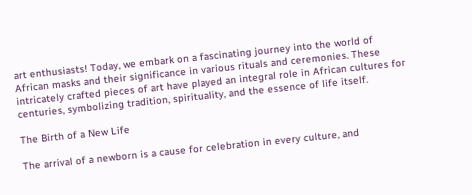art enthusiasts! Today, we embark on a fascinating journey into the world of African masks and their significance in various rituals and ceremonies. These intricately crafted pieces of art have played an integral role in African cultures for centuries, symbolizing tradition, spirituality, and the essence of life itself.

The Birth of a New Life

The arrival of a newborn is a cause for celebration in every culture, and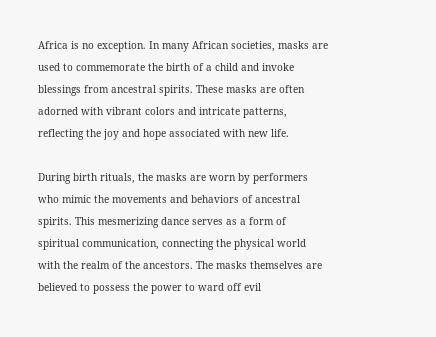Africa is no exception. In many African societies, masks are used to commemorate the birth of a child and invoke blessings from ancestral spirits. These masks are often adorned with vibrant colors and intricate patterns, reflecting the joy and hope associated with new life.

During birth rituals, the masks are worn by performers who mimic the movements and behaviors of ancestral spirits. This mesmerizing dance serves as a form of spiritual communication, connecting the physical world with the realm of the ancestors. The masks themselves are believed to possess the power to ward off evil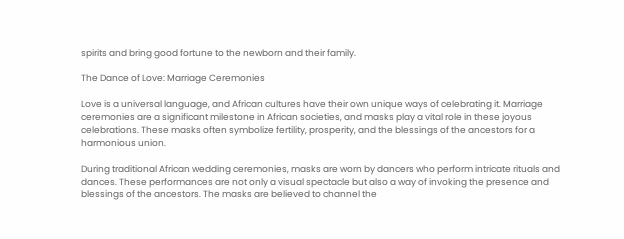spirits and bring good fortune to the newborn and their family.

The Dance of Love: Marriage Ceremonies

Love is a universal language, and African cultures have their own unique ways of celebrating it. Marriage ceremonies are a significant milestone in African societies, and masks play a vital role in these joyous celebrations. These masks often symbolize fertility, prosperity, and the blessings of the ancestors for a harmonious union.

During traditional African wedding ceremonies, masks are worn by dancers who perform intricate rituals and dances. These performances are not only a visual spectacle but also a way of invoking the presence and blessings of the ancestors. The masks are believed to channel the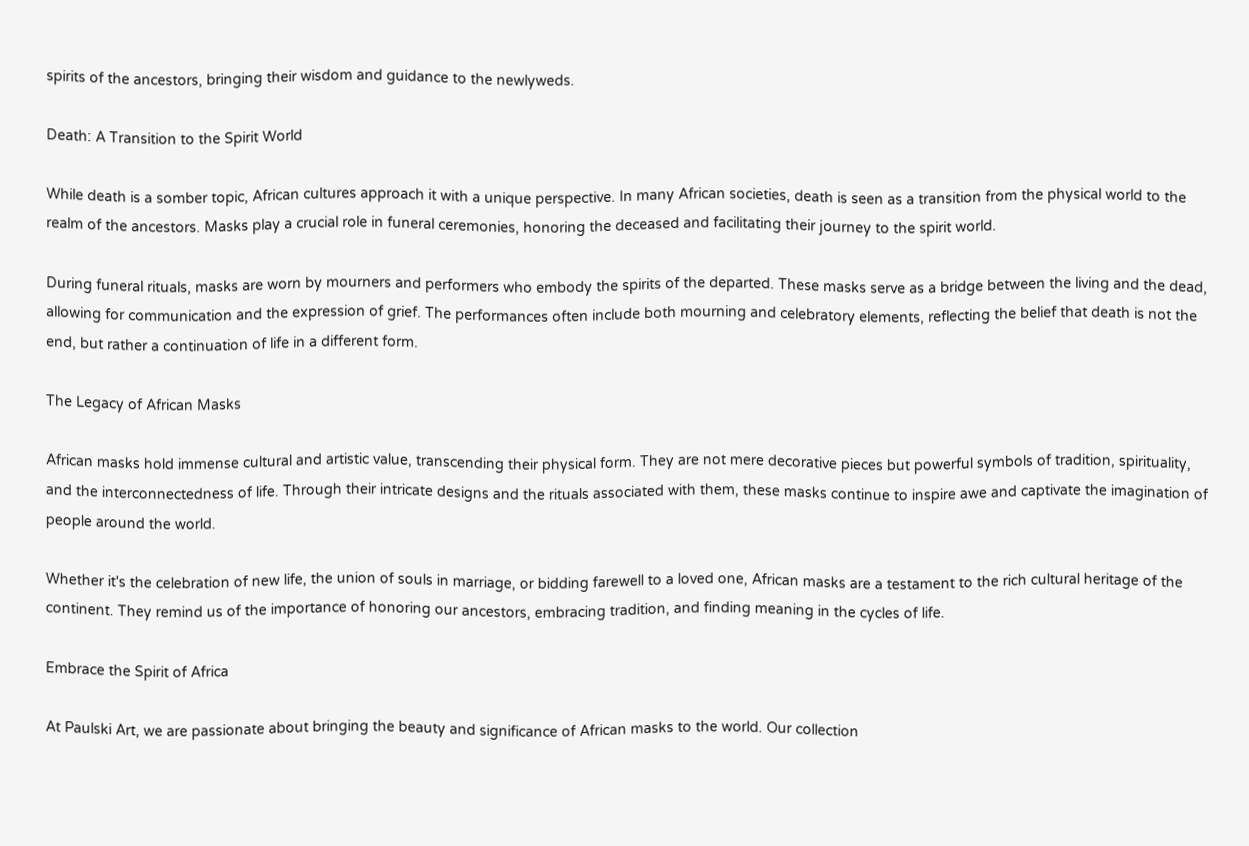spirits of the ancestors, bringing their wisdom and guidance to the newlyweds.

Death: A Transition to the Spirit World

While death is a somber topic, African cultures approach it with a unique perspective. In many African societies, death is seen as a transition from the physical world to the realm of the ancestors. Masks play a crucial role in funeral ceremonies, honoring the deceased and facilitating their journey to the spirit world.

During funeral rituals, masks are worn by mourners and performers who embody the spirits of the departed. These masks serve as a bridge between the living and the dead, allowing for communication and the expression of grief. The performances often include both mourning and celebratory elements, reflecting the belief that death is not the end, but rather a continuation of life in a different form.

The Legacy of African Masks

African masks hold immense cultural and artistic value, transcending their physical form. They are not mere decorative pieces but powerful symbols of tradition, spirituality, and the interconnectedness of life. Through their intricate designs and the rituals associated with them, these masks continue to inspire awe and captivate the imagination of people around the world.

Whether it's the celebration of new life, the union of souls in marriage, or bidding farewell to a loved one, African masks are a testament to the rich cultural heritage of the continent. They remind us of the importance of honoring our ancestors, embracing tradition, and finding meaning in the cycles of life.

Embrace the Spirit of Africa

At Paulski Art, we are passionate about bringing the beauty and significance of African masks to the world. Our collection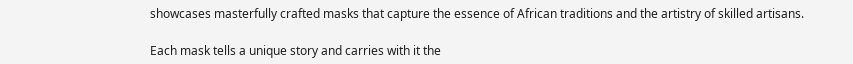showcases masterfully crafted masks that capture the essence of African traditions and the artistry of skilled artisans.

Each mask tells a unique story and carries with it the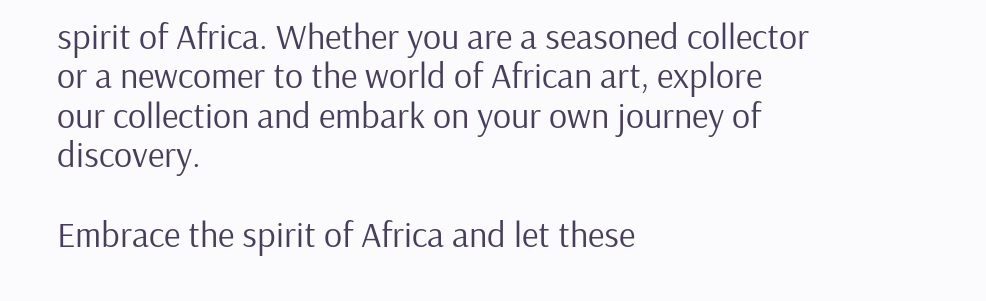spirit of Africa. Whether you are a seasoned collector or a newcomer to the world of African art, explore our collection and embark on your own journey of discovery.

Embrace the spirit of Africa and let these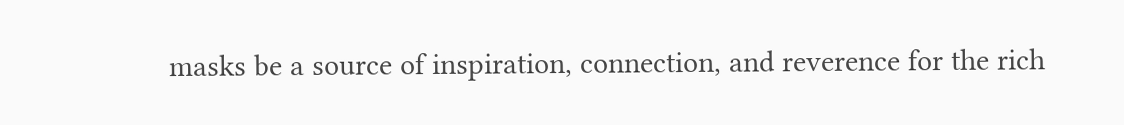masks be a source of inspiration, connection, and reverence for the rich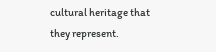cultural heritage that they represent.